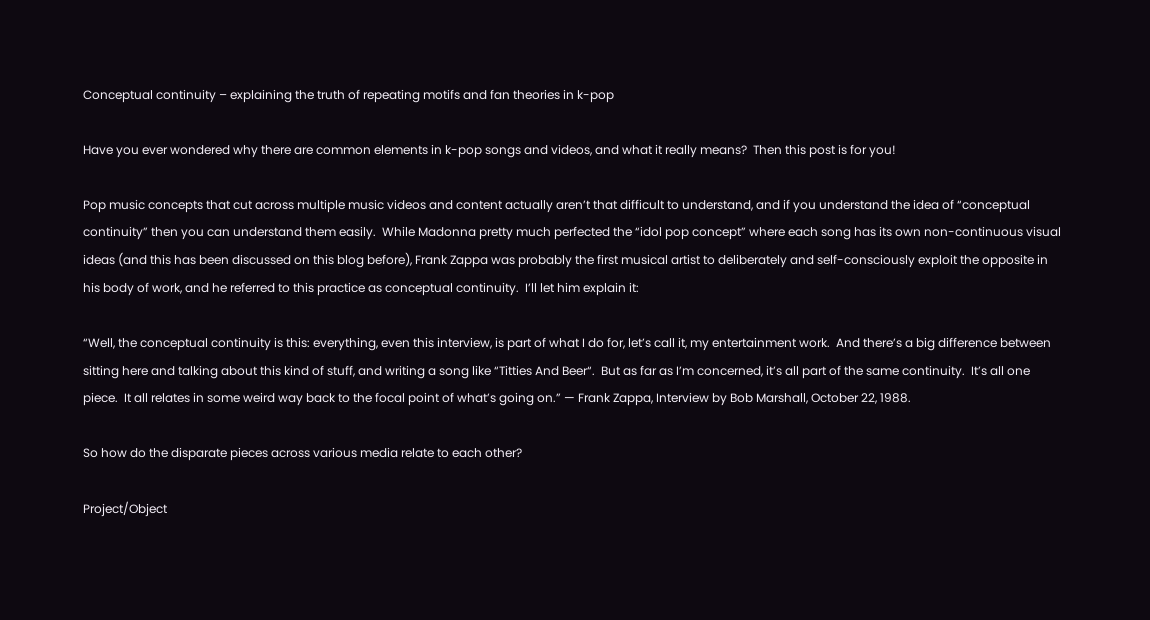Conceptual continuity – explaining the truth of repeating motifs and fan theories in k-pop

Have you ever wondered why there are common elements in k-pop songs and videos, and what it really means?  Then this post is for you!

Pop music concepts that cut across multiple music videos and content actually aren’t that difficult to understand, and if you understand the idea of “conceptual continuity” then you can understand them easily.  While Madonna pretty much perfected the “idol pop concept” where each song has its own non-continuous visual ideas (and this has been discussed on this blog before), Frank Zappa was probably the first musical artist to deliberately and self-consciously exploit the opposite in his body of work, and he referred to this practice as conceptual continuity.  I’ll let him explain it:

“Well, the conceptual continuity is this: everything, even this interview, is part of what I do for, let’s call it, my entertainment work.  And there’s a big difference between sitting here and talking about this kind of stuff, and writing a song like “Titties And Beer“.  But as far as I’m concerned, it’s all part of the same continuity.  It’s all one piece.  It all relates in some weird way back to the focal point of what’s going on.” — Frank Zappa, Interview by Bob Marshall, October 22, 1988.

So how do the disparate pieces across various media relate to each other?

Project/Object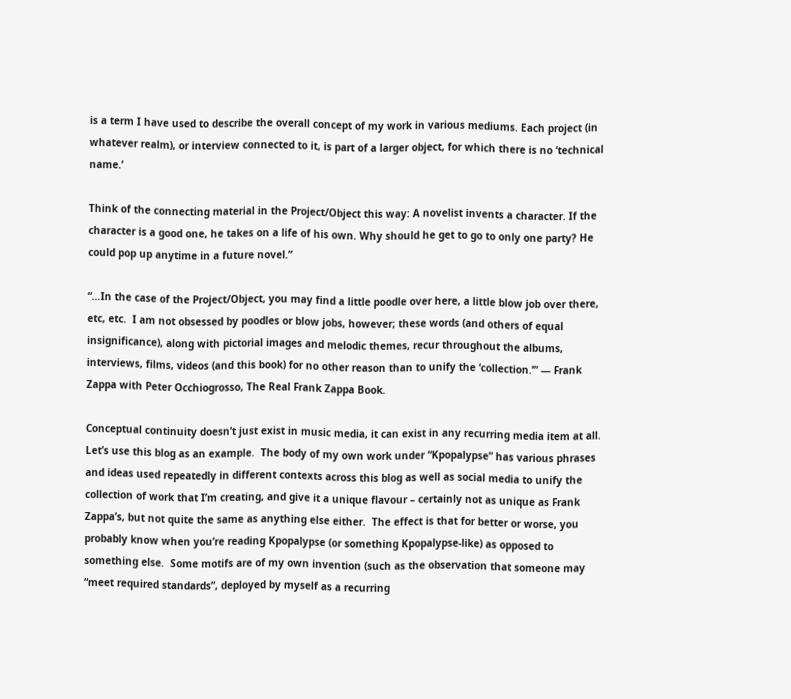is a term I have used to describe the overall concept of my work in various mediums. Each project (in whatever realm), or interview connected to it, is part of a larger object, for which there is no ‘technical name.’

Think of the connecting material in the Project/Object this way: A novelist invents a character. If the character is a good one, he takes on a life of his own. Why should he get to go to only one party? He could pop up anytime in a future novel.”

“…In the case of the Project/Object, you may find a little poodle over here, a little blow job over there, etc, etc.  I am not obsessed by poodles or blow jobs, however; these words (and others of equal insignificance), along with pictorial images and melodic themes, recur throughout the albums, interviews, films, videos (and this book) for no other reason than to unify the ‘collection.’” — Frank Zappa with Peter Occhiogrosso, The Real Frank Zappa Book.

Conceptual continuity doesn’t just exist in music media, it can exist in any recurring media item at all.  Let’s use this blog as an example.  The body of my own work under “Kpopalypse” has various phrases and ideas used repeatedly in different contexts across this blog as well as social media to unify the collection of work that I’m creating, and give it a unique flavour – certainly not as unique as Frank Zappa’s, but not quite the same as anything else either.  The effect is that for better or worse, you probably know when you’re reading Kpopalypse (or something Kpopalypse-like) as opposed to something else.  Some motifs are of my own invention (such as the observation that someone may “meet required standards”, deployed by myself as a recurring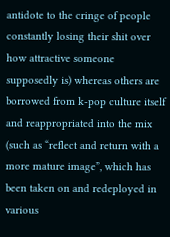antidote to the cringe of people constantly losing their shit over how attractive someone supposedly is) whereas others are borrowed from k-pop culture itself and reappropriated into the mix (such as “reflect and return with a more mature image”, which has been taken on and redeployed in various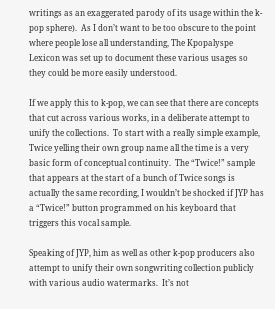writings as an exaggerated parody of its usage within the k-pop sphere).  As I don’t want to be too obscure to the point where people lose all understanding, The Kpopalyspe Lexicon was set up to document these various usages so they could be more easily understood.

If we apply this to k-pop, we can see that there are concepts that cut across various works, in a deliberate attempt to unify the collections.  To start with a really simple example, Twice yelling their own group name all the time is a very basic form of conceptual continuity.  The “Twice!” sample that appears at the start of a bunch of Twice songs is actually the same recording, I wouldn’t be shocked if JYP has a “Twice!” button programmed on his keyboard that triggers this vocal sample.

Speaking of JYP, him as well as other k-pop producers also attempt to unify their own songwriting collection publicly with various audio watermarks.  It’s not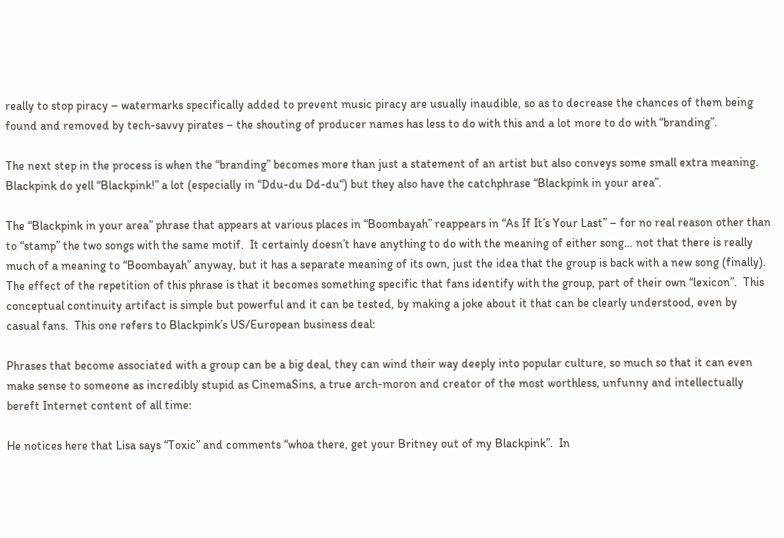really to stop piracy – watermarks specifically added to prevent music piracy are usually inaudible, so as to decrease the chances of them being found and removed by tech-savvy pirates – the shouting of producer names has less to do with this and a lot more to do with “branding”.

The next step in the process is when the “branding” becomes more than just a statement of an artist but also conveys some small extra meaning.  Blackpink do yell “Blackpink!” a lot (especially in “Ddu-du Dd-du“) but they also have the catchphrase “Blackpink in your area”.

The “Blackpink in your area” phrase that appears at various places in “Boombayah” reappears in “As If It’s Your Last” – for no real reason other than to “stamp” the two songs with the same motif.  It certainly doesn’t have anything to do with the meaning of either song… not that there is really much of a meaning to “Boombayah” anyway, but it has a separate meaning of its own, just the idea that the group is back with a new song (finally).  The effect of the repetition of this phrase is that it becomes something specific that fans identify with the group, part of their own “lexicon”.  This conceptual continuity artifact is simple but powerful and it can be tested, by making a joke about it that can be clearly understood, even by casual fans.  This one refers to Blackpink’s US/European business deal:

Phrases that become associated with a group can be a big deal, they can wind their way deeply into popular culture, so much so that it can even make sense to someone as incredibly stupid as CinemaSins, a true arch-moron and creator of the most worthless, unfunny and intellectually bereft Internet content of all time:

He notices here that Lisa says “Toxic” and comments “whoa there, get your Britney out of my Blackpink”.  In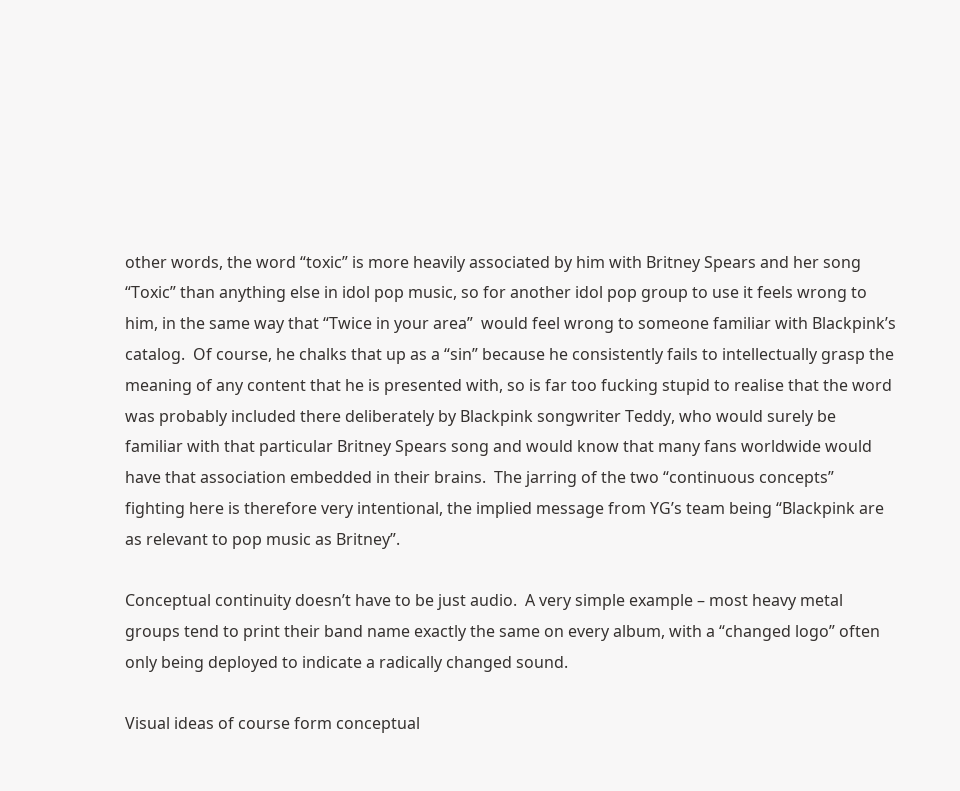other words, the word “toxic” is more heavily associated by him with Britney Spears and her song “Toxic” than anything else in idol pop music, so for another idol pop group to use it feels wrong to him, in the same way that “Twice in your area”  would feel wrong to someone familiar with Blackpink’s catalog.  Of course, he chalks that up as a “sin” because he consistently fails to intellectually grasp the meaning of any content that he is presented with, so is far too fucking stupid to realise that the word was probably included there deliberately by Blackpink songwriter Teddy, who would surely be familiar with that particular Britney Spears song and would know that many fans worldwide would have that association embedded in their brains.  The jarring of the two “continuous concepts” fighting here is therefore very intentional, the implied message from YG’s team being “Blackpink are as relevant to pop music as Britney”.

Conceptual continuity doesn’t have to be just audio.  A very simple example – most heavy metal groups tend to print their band name exactly the same on every album, with a “changed logo” often only being deployed to indicate a radically changed sound.

Visual ideas of course form conceptual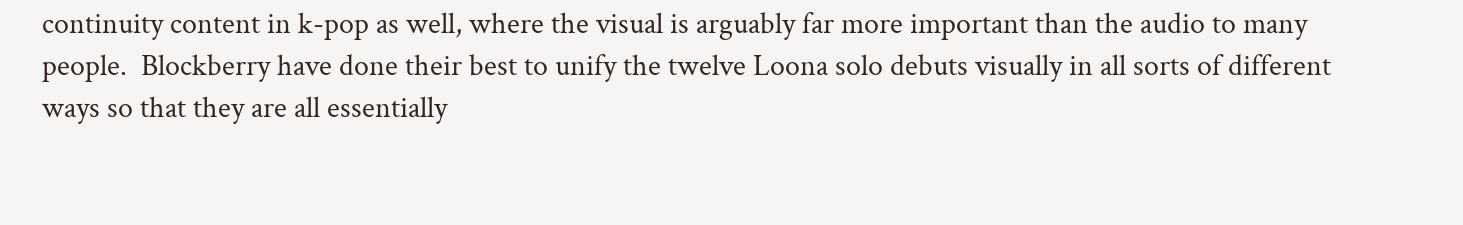continuity content in k-pop as well, where the visual is arguably far more important than the audio to many people.  Blockberry have done their best to unify the twelve Loona solo debuts visually in all sorts of different ways so that they are all essentially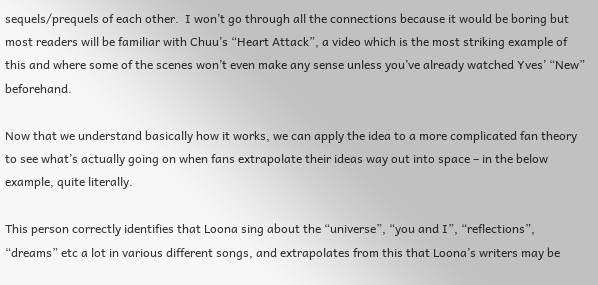sequels/prequels of each other.  I won’t go through all the connections because it would be boring but most readers will be familiar with Chuu’s “Heart Attack”, a video which is the most striking example of this and where some of the scenes won’t even make any sense unless you’ve already watched Yves’ “New” beforehand.

Now that we understand basically how it works, we can apply the idea to a more complicated fan theory to see what’s actually going on when fans extrapolate their ideas way out into space – in the below example, quite literally.

This person correctly identifies that Loona sing about the “universe”, “you and I”, “reflections”, “dreams” etc a lot in various different songs, and extrapolates from this that Loona’s writers may be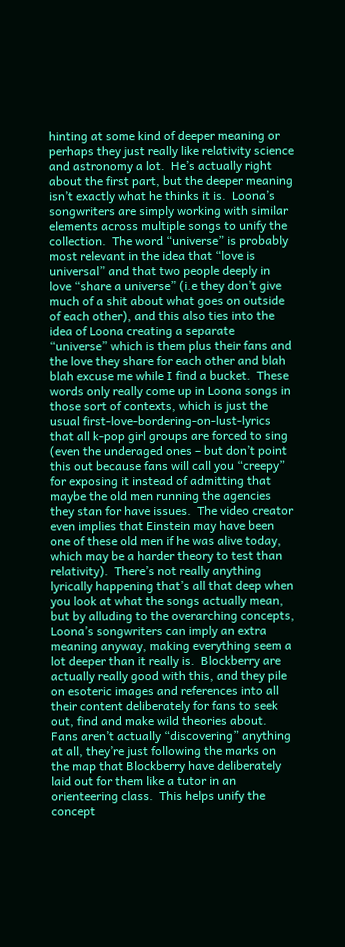hinting at some kind of deeper meaning or perhaps they just really like relativity science and astronomy a lot.  He’s actually right about the first part, but the deeper meaning isn’t exactly what he thinks it is.  Loona’s songwriters are simply working with similar elements across multiple songs to unify the collection.  The word “universe” is probably most relevant in the idea that “love is universal” and that two people deeply in love “share a universe” (i.e they don’t give much of a shit about what goes on outside of each other), and this also ties into the idea of Loona creating a separate “universe” which is them plus their fans and the love they share for each other and blah blah excuse me while I find a bucket.  These words only really come up in Loona songs in those sort of contexts, which is just the usual first-love-bordering-on-lust-lyrics that all k-pop girl groups are forced to sing (even the underaged ones – but don’t point this out because fans will call you “creepy” for exposing it instead of admitting that maybe the old men running the agencies they stan for have issues.  The video creator even implies that Einstein may have been one of these old men if he was alive today, which may be a harder theory to test than relativity).  There’s not really anything lyrically happening that’s all that deep when you look at what the songs actually mean, but by alluding to the overarching concepts, Loona’s songwriters can imply an extra meaning anyway, making everything seem a lot deeper than it really is.  Blockberry are actually really good with this, and they pile on esoteric images and references into all their content deliberately for fans to seek out, find and make wild theories about.  Fans aren’t actually “discovering” anything at all, they’re just following the marks on the map that Blockberry have deliberately laid out for them like a tutor in an orienteering class.  This helps unify the concept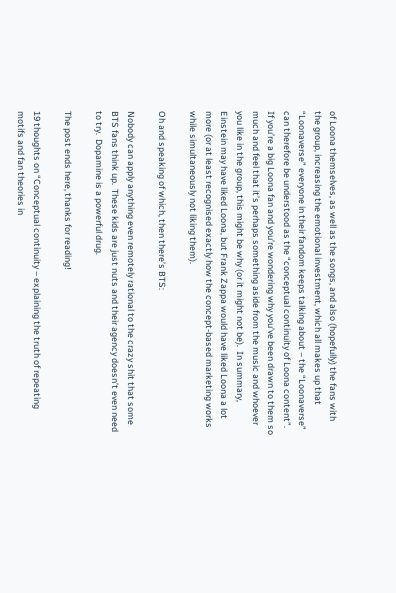of Loona themselves, as well as the songs, and also (hopefully) the fans with the group, increasing the emotional investment, which all makes up that “Loonaverse” everyone in their fandom keeps talking about – the “Loonaverse” can therefore be understood as the “conceptual continuity of Loona content”.  If you’re a big Loona fan and you’re wondering why you’ve been drawn to them so much and feel that it’s perhaps something aside from the music and whoever you like in the group, this might be why (or it might not be).  In summary, Einstein may have liked Loona, but Frank Zappa would have liked Loona a lot more (or at least recognised exactly how the concept-based marketing works while simultaneously not liking them).

Oh and speaking of which, then there’s BTS:

Nobody can apply anything even remotely rational to the crazy shit that some BTS fans think up.  These kids are just nuts and their agency doesn’t even need to try.  Dopamine is a powerful drug.

The post ends here, thanks for reading!

19 thoughts on “Conceptual continuity – explaining the truth of repeating motifs and fan theories in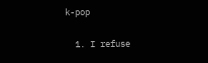k-pop

  1. I refuse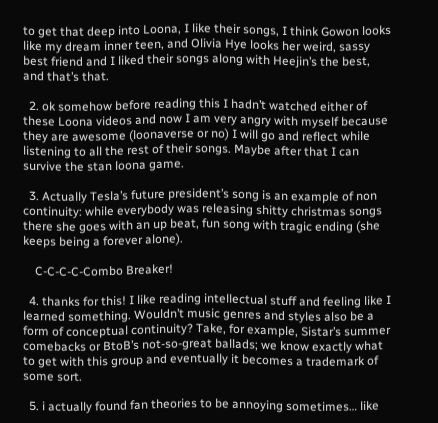to get that deep into Loona, I like their songs, I think Gowon looks like my dream inner teen, and Olivia Hye looks her weird, sassy best friend and I liked their songs along with Heejin’s the best, and that’s that.

  2. ok somehow before reading this I hadn’t watched either of these Loona videos and now I am very angry with myself because they are awesome (loonaverse or no) I will go and reflect while listening to all the rest of their songs. Maybe after that I can survive the stan loona game.

  3. Actually Tesla’s future president’s song is an example of non continuity: while everybody was releasing shitty christmas songs there she goes with an up beat, fun song with tragic ending (she keeps being a forever alone).

    C-C-C-C-Combo Breaker!

  4. thanks for this! I like reading intellectual stuff and feeling like I learned something. Wouldn’t music genres and styles also be a form of conceptual continuity? Take, for example, Sistar’s summer comebacks or BtoB’s not-so-great ballads; we know exactly what to get with this group and eventually it becomes a trademark of some sort.

  5. i actually found fan theories to be annoying sometimes… like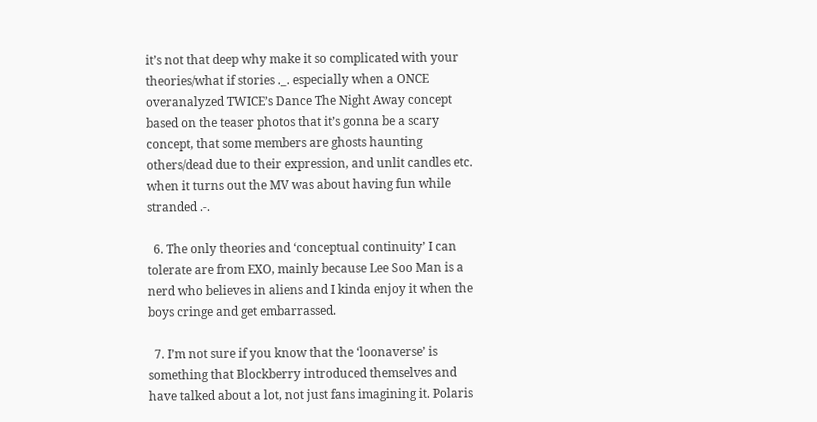it’s not that deep why make it so complicated with your theories/what if stories ._. especially when a ONCE overanalyzed TWICE’s Dance The Night Away concept based on the teaser photos that it’s gonna be a scary concept, that some members are ghosts haunting others/dead due to their expression, and unlit candles etc. when it turns out the MV was about having fun while stranded .-.

  6. The only theories and ‘conceptual continuity’ I can tolerate are from EXO, mainly because Lee Soo Man is a nerd who believes in aliens and I kinda enjoy it when the boys cringe and get embarrassed.

  7. I’m not sure if you know that the ‘loonaverse’ is something that Blockberry introduced themselves and have talked about a lot, not just fans imagining it. Polaris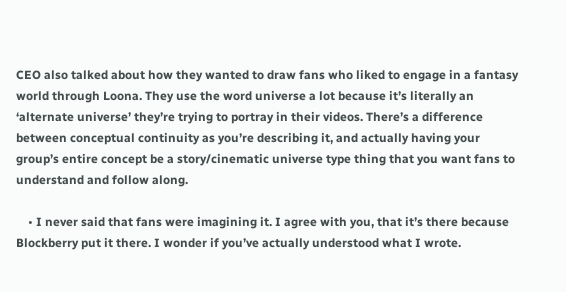CEO also talked about how they wanted to draw fans who liked to engage in a fantasy world through Loona. They use the word universe a lot because it’s literally an ‘alternate universe’ they’re trying to portray in their videos. There’s a difference between conceptual continuity as you’re describing it, and actually having your group’s entire concept be a story/cinematic universe type thing that you want fans to understand and follow along.

    • I never said that fans were imagining it. I agree with you, that it’s there because Blockberry put it there. I wonder if you’ve actually understood what I wrote.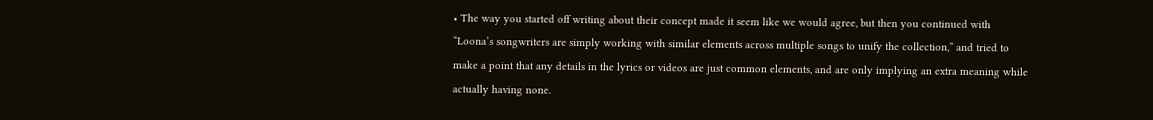• The way you started off writing about their concept made it seem like we would agree, but then you continued with “Loona’s songwriters are simply working with similar elements across multiple songs to unify the collection,” and tried to make a point that any details in the lyrics or videos are just common elements, and are only implying an extra meaning while actually having none.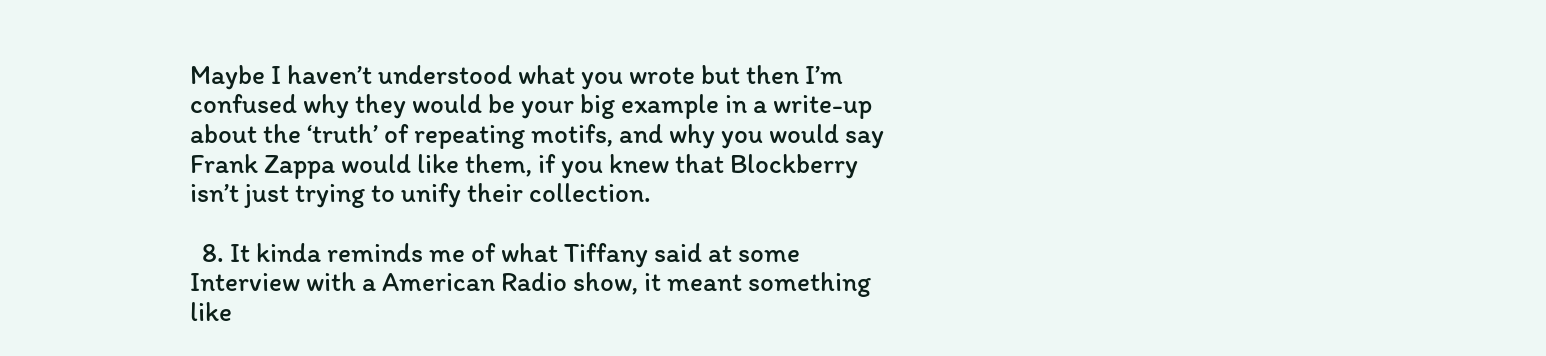Maybe I haven’t understood what you wrote but then I’m confused why they would be your big example in a write-up about the ‘truth’ of repeating motifs, and why you would say Frank Zappa would like them, if you knew that Blockberry isn’t just trying to unify their collection.

  8. It kinda reminds me of what Tiffany said at some Interview with a American Radio show, it meant something like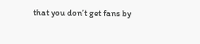that you don’t get fans by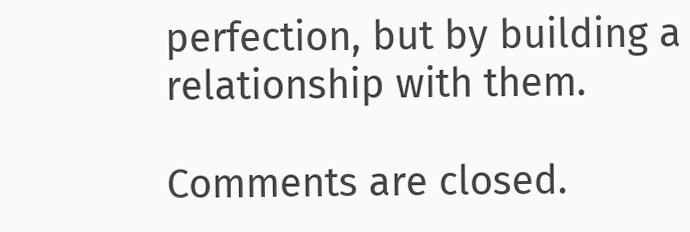perfection, but by building a relationship with them.

Comments are closed.